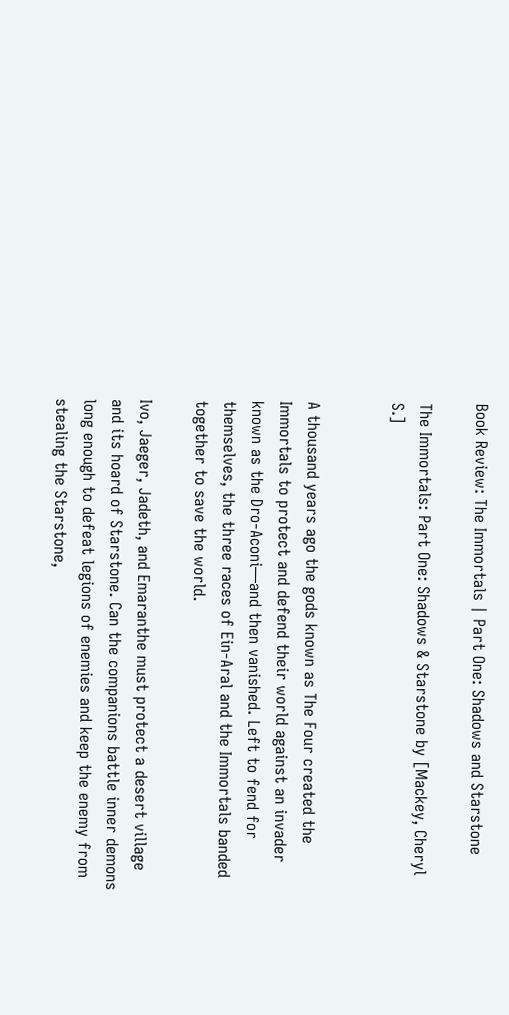Book Review: The Immortals | Part One: Shadows and Starstone

The Immortals: Part One: Shadows & Starstone by [Mackey, Cheryl S.]


A thousand years ago the gods known as The Four created the Immortals to protect and defend their world against an invader known as the Dro-Aconi—and then vanished. Left to fend for themselves, the three races of Ein-Aral and the Immortals banded together to save the world.

Ivo, Jaeger, Jadeth, and Emaranthe must protect a desert village and its hoard of Starstone. Can the companions battle inner demons long enough to defeat legions of enemies and keep the enemy from stealing the Starstone,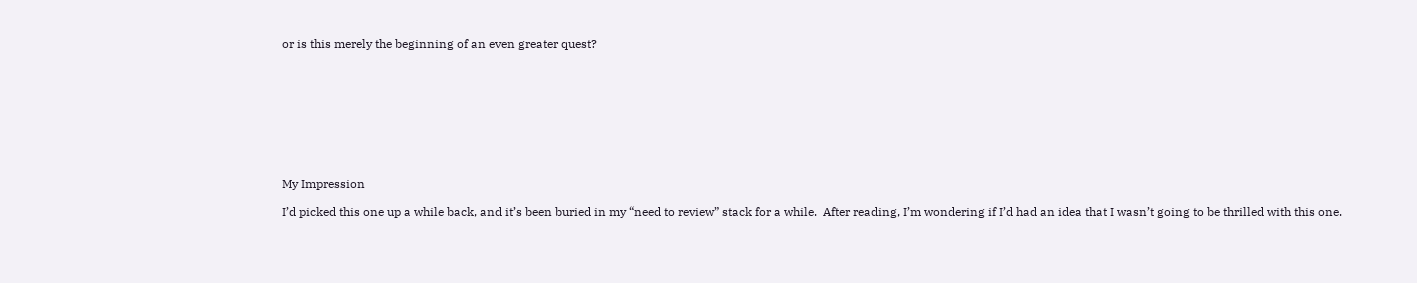or is this merely the beginning of an even greater quest?









My Impression

I’d picked this one up a while back, and it’s been buried in my “need to review” stack for a while.  After reading, I’m wondering if I’d had an idea that I wasn’t going to be thrilled with this one.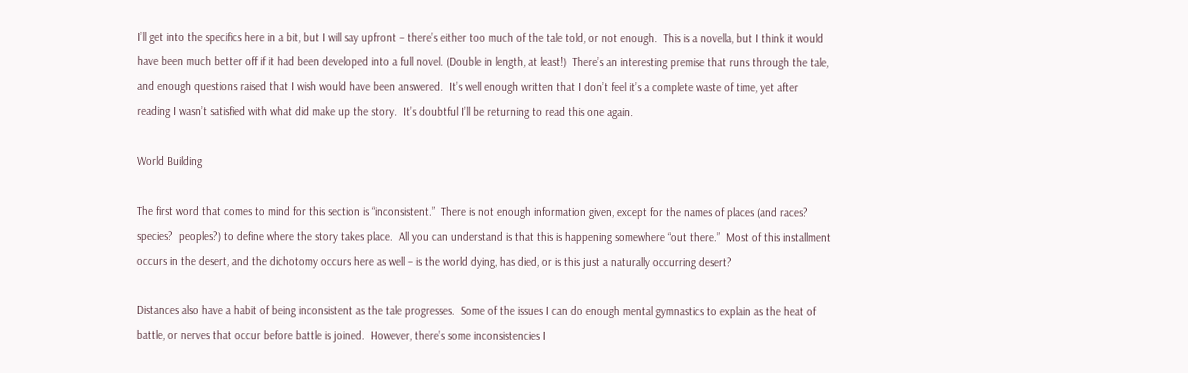I’ll get into the specifics here in a bit, but I will say upfront – there’s either too much of the tale told, or not enough.  This is a novella, but I think it would have been much better off if it had been developed into a full novel. (Double in length, at least!)  There’s an interesting premise that runs through the tale, and enough questions raised that I wish would have been answered.  It’s well enough written that I don’t feel it’s a complete waste of time, yet after reading I wasn’t satisfied with what did make up the story.  It’s doubtful I’ll be returning to read this one again.

World Building

The first word that comes to mind for this section is “inconsistent.”  There is not enough information given, except for the names of places (and races?  species?  peoples?) to define where the story takes place.  All you can understand is that this is happening somewhere “out there.”  Most of this installment occurs in the desert, and the dichotomy occurs here as well – is the world dying, has died, or is this just a naturally occurring desert?

Distances also have a habit of being inconsistent as the tale progresses.  Some of the issues I can do enough mental gymnastics to explain as the heat of battle, or nerves that occur before battle is joined.  However, there’s some inconsistencies I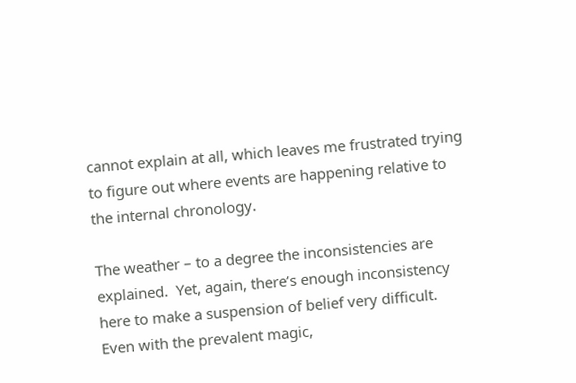cannot explain at all, which leaves me frustrated trying to figure out where events are happening relative to the internal chronology.

The weather – to a degree the inconsistencies are explained.  Yet, again, there’s enough inconsistency here to make a suspension of belief very difficult.  Even with the prevalent magic,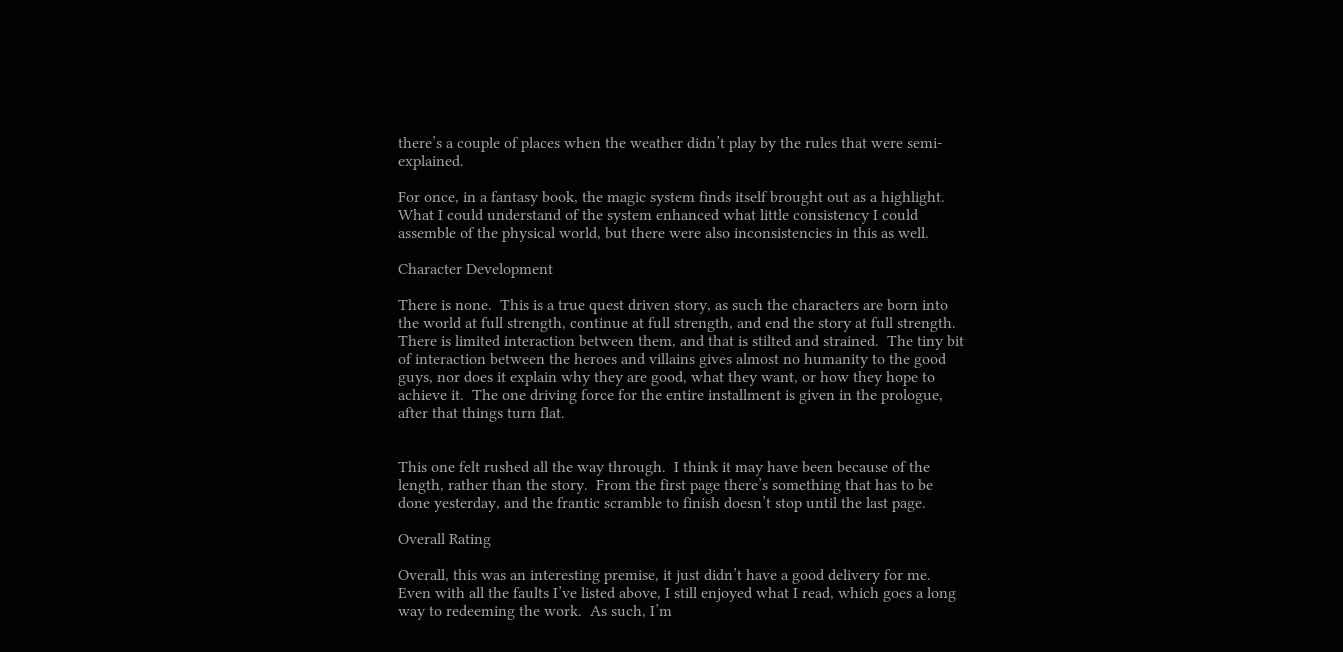there’s a couple of places when the weather didn’t play by the rules that were semi-explained.

For once, in a fantasy book, the magic system finds itself brought out as a highlight.  What I could understand of the system enhanced what little consistency I could assemble of the physical world, but there were also inconsistencies in this as well.

Character Development

There is none.  This is a true quest driven story, as such the characters are born into the world at full strength, continue at full strength, and end the story at full strength.  There is limited interaction between them, and that is stilted and strained.  The tiny bit of interaction between the heroes and villains gives almost no humanity to the good guys, nor does it explain why they are good, what they want, or how they hope to achieve it.  The one driving force for the entire installment is given in the prologue, after that things turn flat.


This one felt rushed all the way through.  I think it may have been because of the length, rather than the story.  From the first page there’s something that has to be done yesterday, and the frantic scramble to finish doesn’t stop until the last page.

Overall Rating

Overall, this was an interesting premise, it just didn’t have a good delivery for me.  Even with all the faults I’ve listed above, I still enjoyed what I read, which goes a long way to redeeming the work.  As such, I’m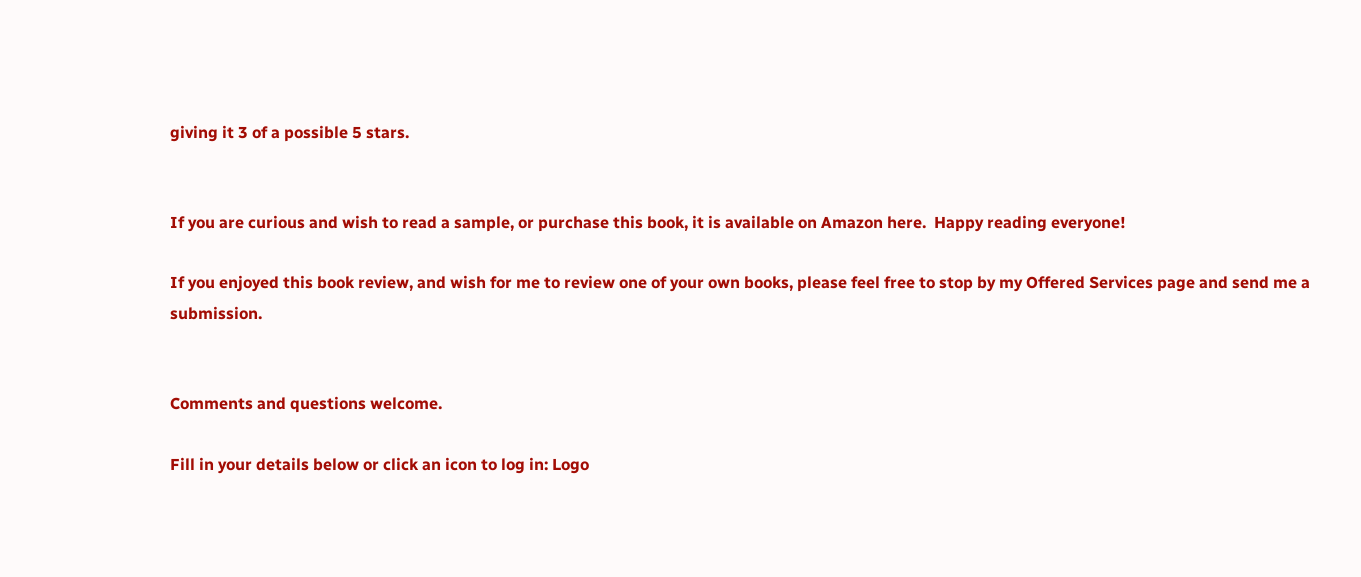giving it 3 of a possible 5 stars.


If you are curious and wish to read a sample, or purchase this book, it is available on Amazon here.  Happy reading everyone!

If you enjoyed this book review, and wish for me to review one of your own books, please feel free to stop by my Offered Services page and send me a submission.


Comments and questions welcome.

Fill in your details below or click an icon to log in: Logo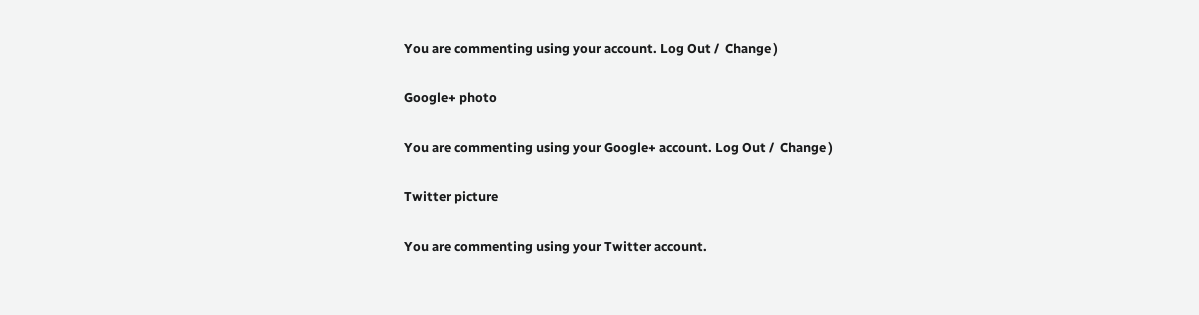You are commenting using your account. Log Out /  Change )

Google+ photo

You are commenting using your Google+ account. Log Out /  Change )

Twitter picture

You are commenting using your Twitter account.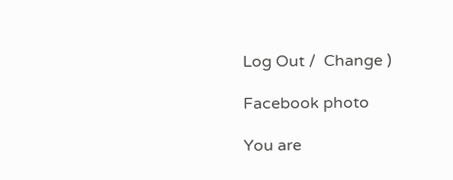Log Out /  Change )

Facebook photo

You are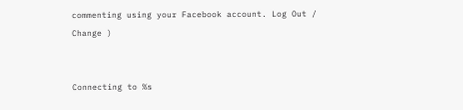commenting using your Facebook account. Log Out /  Change )


Connecting to %s